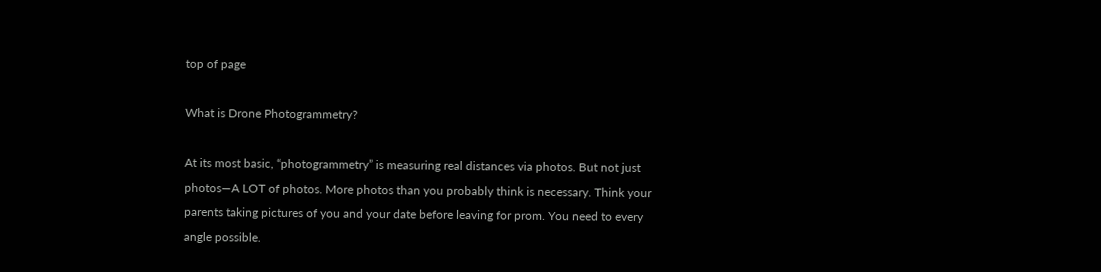top of page

What is Drone Photogrammetry?

At its most basic, “photogrammetry” is measuring real distances via photos. But not just photos—A LOT of photos. More photos than you probably think is necessary. Think your parents taking pictures of you and your date before leaving for prom. You need to every angle possible.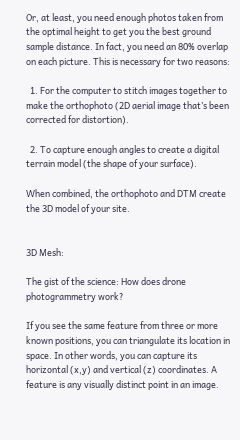Or, at least, you need enough photos taken from the optimal height to get you the best ground sample distance. In fact, you need an 80% overlap on each picture. This is necessary for two reasons:

  1. For the computer to stitch images together to make the orthophoto (2D aerial image that’s been corrected for distortion).

  2. To capture enough angles to create a digital terrain model (the shape of your surface).

When combined, the orthophoto and DTM create the 3D model of your site.


3D Mesh:

The gist of the science: How does drone photogrammetry work?

If you see the same feature from three or more known positions, you can triangulate its location in space. In other words, you can capture its horizontal (x,y) and vertical (z) coordinates. A feature is any visually distinct point in an image.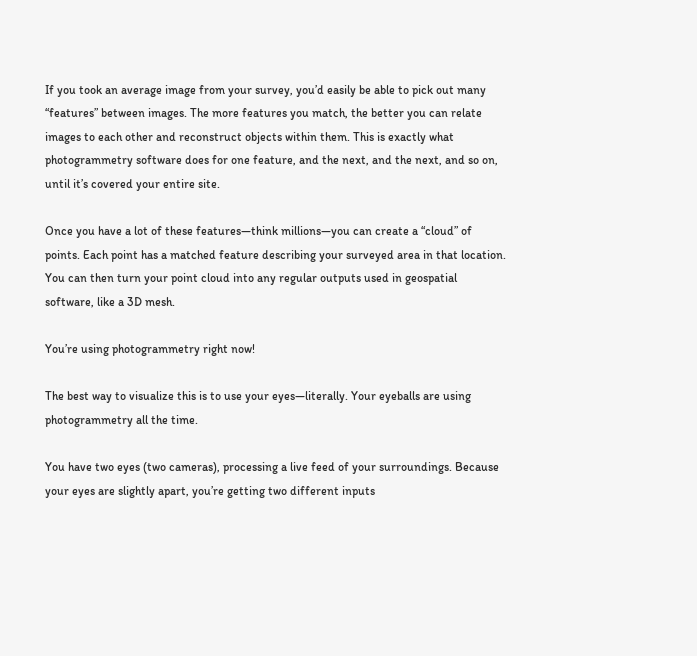If you took an average image from your survey, you’d easily be able to pick out many “features” between images. The more features you match, the better you can relate images to each other and reconstruct objects within them. This is exactly what photogrammetry software does for one feature, and the next, and the next, and so on, until it’s covered your entire site.

Once you have a lot of these features—think millions—you can create a “cloud” of points. Each point has a matched feature describing your surveyed area in that location. You can then turn your point cloud into any regular outputs used in geospatial software, like a 3D mesh.

You’re using photogrammetry right now!

The best way to visualize this is to use your eyes—literally. Your eyeballs are using photogrammetry all the time.

You have two eyes (two cameras), processing a live feed of your surroundings. Because your eyes are slightly apart, you’re getting two different inputs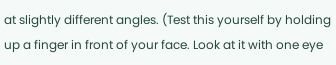at slightly different angles. (Test this yourself by holding up a finger in front of your face. Look at it with one eye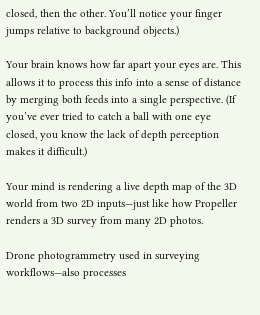closed, then the other. You’ll notice your finger jumps relative to background objects.)

Your brain knows how far apart your eyes are. This allows it to process this info into a sense of distance by merging both feeds into a single perspective. (If you’ve ever tried to catch a ball with one eye closed, you know the lack of depth perception makes it difficult.)

Your mind is rendering a live depth map of the 3D world from two 2D inputs—just like how Propeller renders a 3D survey from many 2D photos.

Drone photogrammetry used in surveying workflows—also processes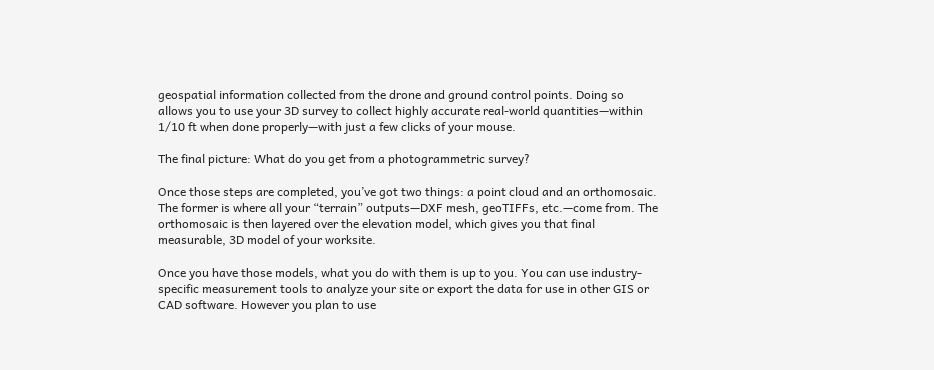geospatial information collected from the drone and ground control points. Doing so allows you to use your 3D survey to collect highly accurate real-world quantities—within 1/10 ft when done properly—with just a few clicks of your mouse.

The final picture: What do you get from a photogrammetric survey?

Once those steps are completed, you’ve got two things: a point cloud and an orthomosaic. The former is where all your “terrain” outputs—DXF mesh, geoTIFFs, etc.—come from. The orthomosaic is then layered over the elevation model, which gives you that final measurable, 3D model of your worksite.

Once you have those models, what you do with them is up to you. You can use industry-specific measurement tools to analyze your site or export the data for use in other GIS or CAD software. However you plan to use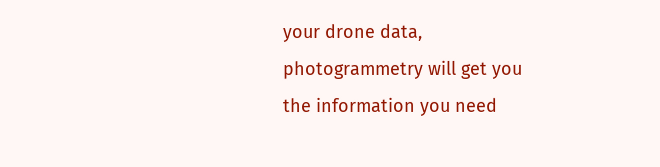your drone data, photogrammetry will get you the information you need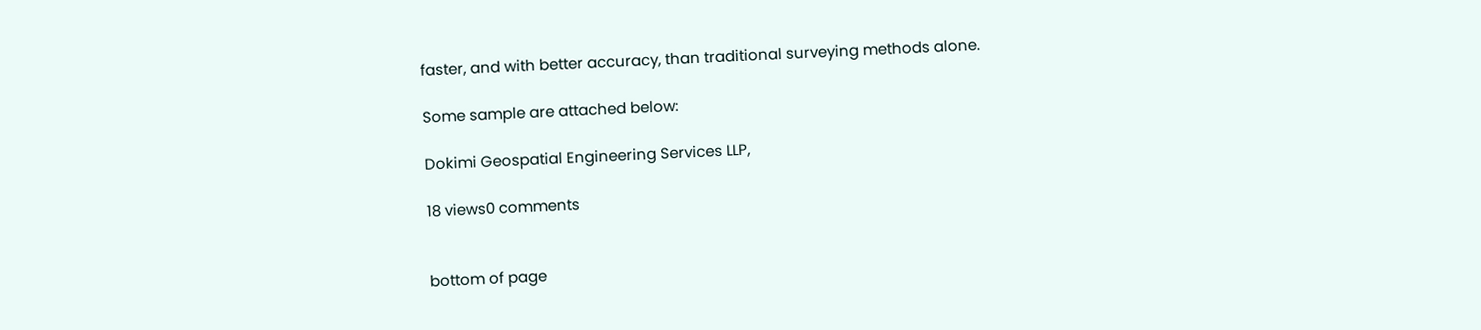faster, and with better accuracy, than traditional surveying methods alone.

Some sample are attached below:

Dokimi Geospatial Engineering Services LLP,

18 views0 comments


bottom of page